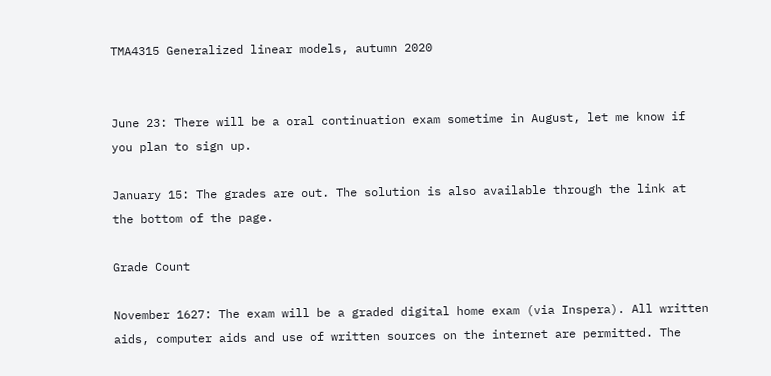TMA4315 Generalized linear models, autumn 2020


June 23: There will be a oral continuation exam sometime in August, let me know if you plan to sign up.

January 15: The grades are out. The solution is also available through the link at the bottom of the page.

Grade Count

November 1627: The exam will be a graded digital home exam (via Inspera). All written aids, computer aids and use of written sources on the internet are permitted. The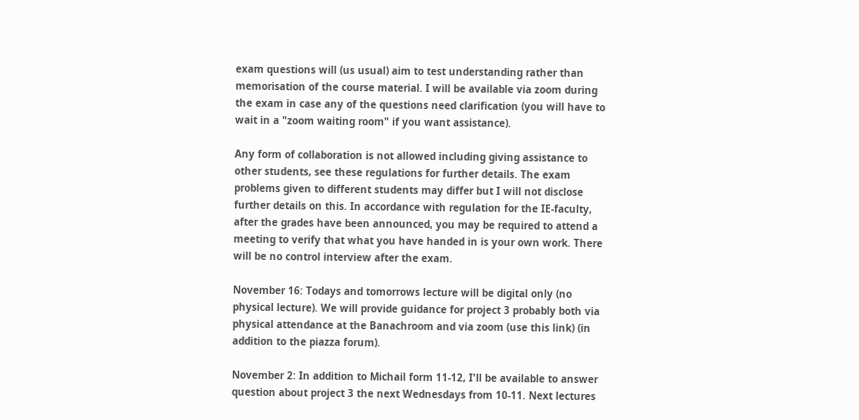exam questions will (us usual) aim to test understanding rather than memorisation of the course material. I will be available via zoom during the exam in case any of the questions need clarification (you will have to wait in a "zoom waiting room" if you want assistance).

Any form of collaboration is not allowed including giving assistance to other students, see these regulations for further details. The exam problems given to different students may differ but I will not disclose further details on this. In accordance with regulation for the IE-faculty, after the grades have been announced, you may be required to attend a meeting to verify that what you have handed in is your own work. There will be no control interview after the exam.

November 16: Todays and tomorrows lecture will be digital only (no physical lecture). We will provide guidance for project 3 probably both via physical attendance at the Banachroom and via zoom (use this link) (in addition to the piazza forum).

November 2: In addition to Michail form 11-12, I'll be available to answer question about project 3 the next Wednesdays from 10-11. Next lectures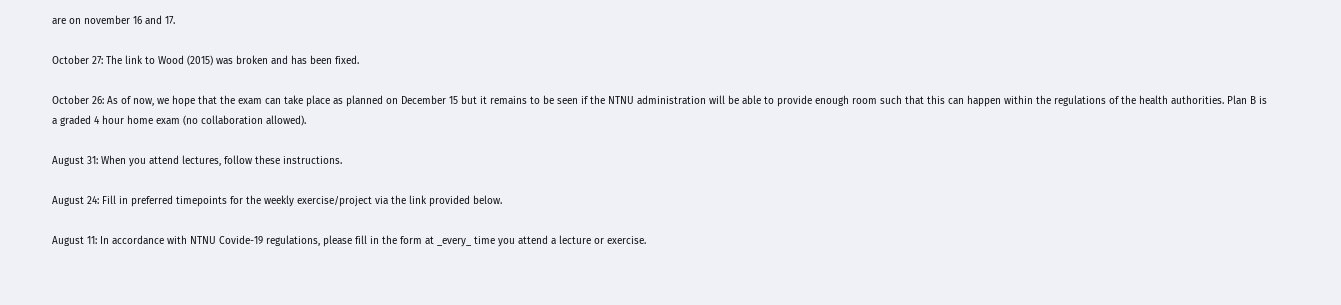are on november 16 and 17.

October 27: The link to Wood (2015) was broken and has been fixed.

October 26: As of now, we hope that the exam can take place as planned on December 15 but it remains to be seen if the NTNU administration will be able to provide enough room such that this can happen within the regulations of the health authorities. Plan B is a graded 4 hour home exam (no collaboration allowed).

August 31: When you attend lectures, follow these instructions.

August 24: Fill in preferred timepoints for the weekly exercise/project via the link provided below.

August 11: In accordance with NTNU Covide-19 regulations, please fill in the form at _every_ time you attend a lecture or exercise.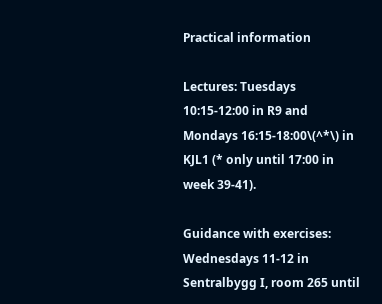Practical information

Lectures: Tuesdays 10:15-12:00 in R9 and Mondays 16:15-18:00\(^*\) in KJL1 (* only until 17:00 in week 39-41).

Guidance with exercises: Wednesdays 11-12 in Sentralbygg I, room 265 until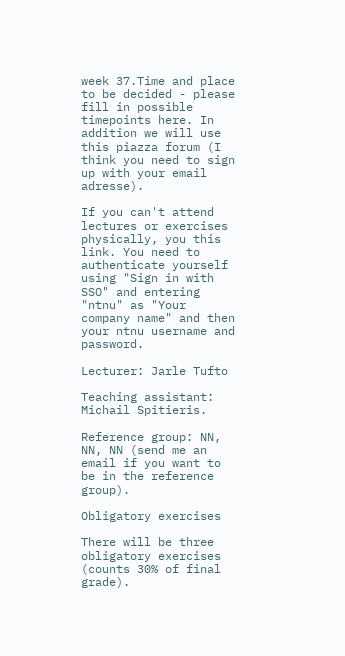week 37.Time and place to be decided - please fill in possible timepoints here. In addition we will use this piazza forum (I think you need to sign up with your email adresse).

If you can't attend lectures or exercises physically, you this link. You need to authenticate yourself using "Sign in with SSO" and entering "ntnu" as "Your company name" and then your ntnu username and password.

Lecturer: Jarle Tufto

Teaching assistant: Michail Spitieris.

Reference group: NN, NN, NN (send me an email if you want to be in the reference group).

Obligatory exercises

There will be three obligatory exercises (counts 30% of final grade).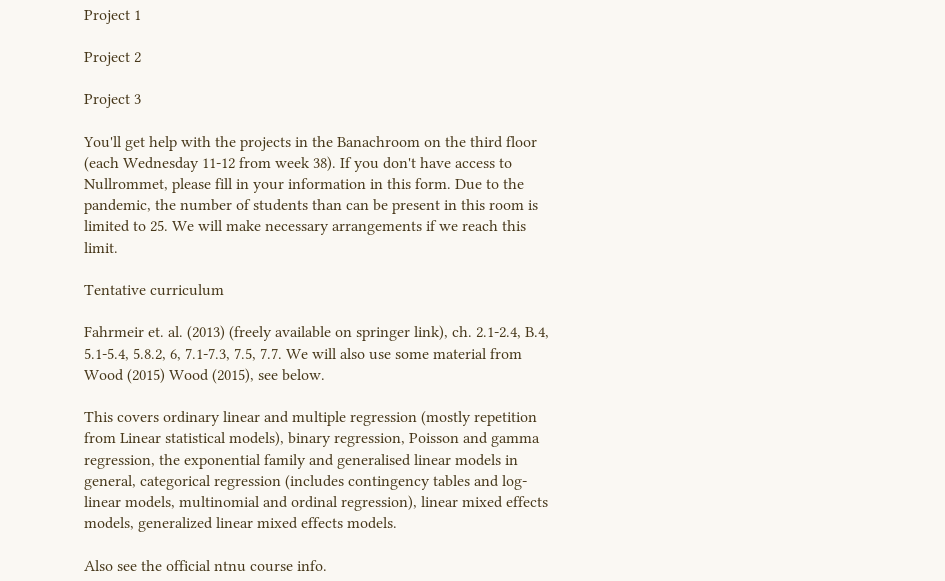Project 1

Project 2

Project 3

You'll get help with the projects in the Banachroom on the third floor (each Wednesday 11-12 from week 38). If you don't have access to Nullrommet, please fill in your information in this form. Due to the pandemic, the number of students than can be present in this room is limited to 25. We will make necessary arrangements if we reach this limit.

Tentative curriculum

Fahrmeir et. al. (2013) (freely available on springer link), ch. 2.1-2.4, B.4, 5.1-5.4, 5.8.2, 6, 7.1-7.3, 7.5, 7.7. We will also use some material from Wood (2015) Wood (2015), see below.

This covers ordinary linear and multiple regression (mostly repetition from Linear statistical models), binary regression, Poisson and gamma regression, the exponential family and generalised linear models in general, categorical regression (includes contingency tables and log-linear models, multinomial and ordinal regression), linear mixed effects models, generalized linear mixed effects models.

Also see the official ntnu course info.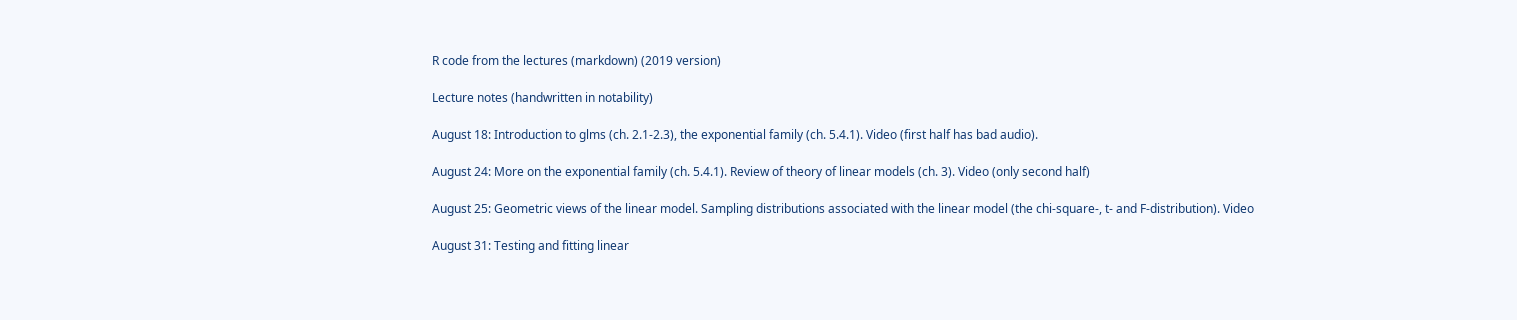R code from the lectures (markdown) (2019 version)

Lecture notes (handwritten in notability)

August 18: Introduction to glms (ch. 2.1-2.3), the exponential family (ch. 5.4.1). Video (first half has bad audio).

August 24: More on the exponential family (ch. 5.4.1). Review of theory of linear models (ch. 3). Video (only second half)

August 25: Geometric views of the linear model. Sampling distributions associated with the linear model (the chi-square-, t- and F-distribution). Video

August 31: Testing and fitting linear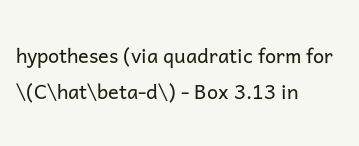hypotheses (via quadratic form for \(C\hat\beta-d\) - Box 3.13 in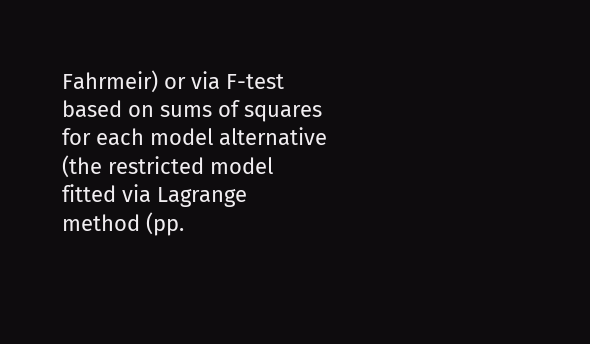Fahrmeir) or via F-test based on sums of squares for each model alternative (the restricted model fitted via Lagrange method (pp.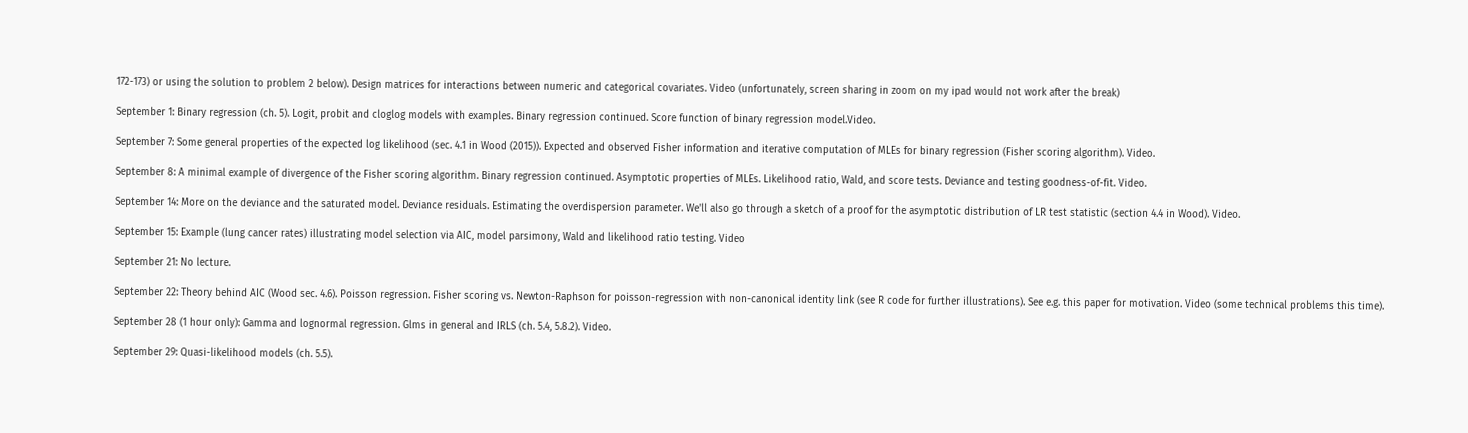172-173) or using the solution to problem 2 below). Design matrices for interactions between numeric and categorical covariates. Video (unfortunately, screen sharing in zoom on my ipad would not work after the break)

September 1: Binary regression (ch. 5). Logit, probit and cloglog models with examples. Binary regression continued. Score function of binary regression model.Video.

September 7: Some general properties of the expected log likelihood (sec. 4.1 in Wood (2015)). Expected and observed Fisher information and iterative computation of MLEs for binary regression (Fisher scoring algorithm). Video.

September 8: A minimal example of divergence of the Fisher scoring algorithm. Binary regression continued. Asymptotic properties of MLEs. Likelihood ratio, Wald, and score tests. Deviance and testing goodness-of-fit. Video.

September 14: More on the deviance and the saturated model. Deviance residuals. Estimating the overdispersion parameter. We'll also go through a sketch of a proof for the asymptotic distribution of LR test statistic (section 4.4 in Wood). Video.

September 15: Example (lung cancer rates) illustrating model selection via AIC, model parsimony, Wald and likelihood ratio testing. Video

September 21: No lecture.

September 22: Theory behind AIC (Wood sec. 4.6). Poisson regression. Fisher scoring vs. Newton-Raphson for poisson-regression with non-canonical identity link (see R code for further illustrations). See e.g. this paper for motivation. Video (some technical problems this time).

September 28 (1 hour only): Gamma and lognormal regression. Glms in general and IRLS (ch. 5.4, 5.8.2). Video.

September 29: Quasi-likelihood models (ch. 5.5).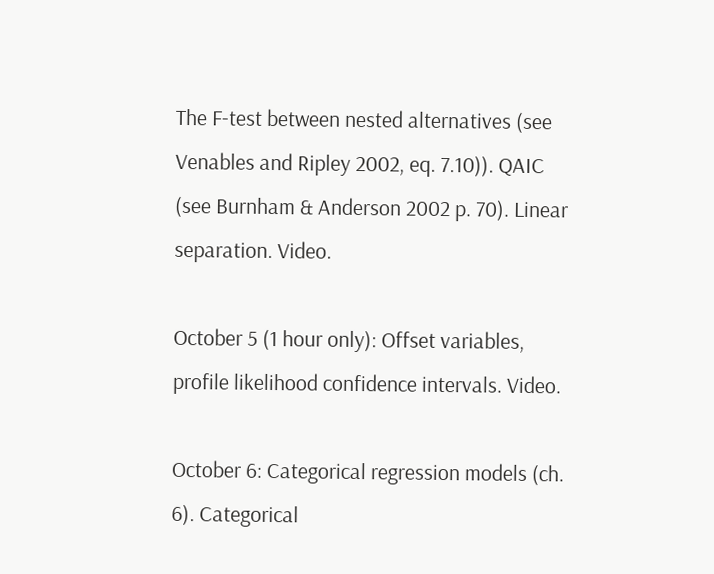The F-test between nested alternatives (see Venables and Ripley 2002, eq. 7.10)). QAIC (see Burnham & Anderson 2002 p. 70). Linear separation. Video.

October 5 (1 hour only): Offset variables, profile likelihood confidence intervals. Video.

October 6: Categorical regression models (ch. 6). Categorical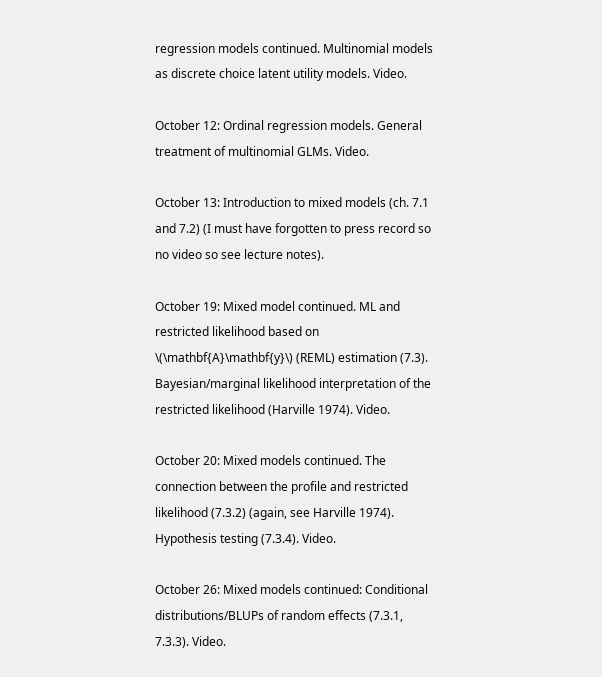regression models continued. Multinomial models as discrete choice latent utility models. Video.

October 12: Ordinal regression models. General treatment of multinomial GLMs. Video.

October 13: Introduction to mixed models (ch. 7.1 and 7.2) (I must have forgotten to press record so no video so see lecture notes).

October 19: Mixed model continued. ML and restricted likelihood based on \(\mathbf{A}\mathbf{y}\) (REML) estimation (7.3). Bayesian/marginal likelihood interpretation of the restricted likelihood (Harville 1974). Video.

October 20: Mixed models continued. The connection between the profile and restricted likelihood (7.3.2) (again, see Harville 1974). Hypothesis testing (7.3.4). Video.

October 26: Mixed models continued: Conditional distributions/BLUPs of random effects (7.3.1, 7.3.3). Video.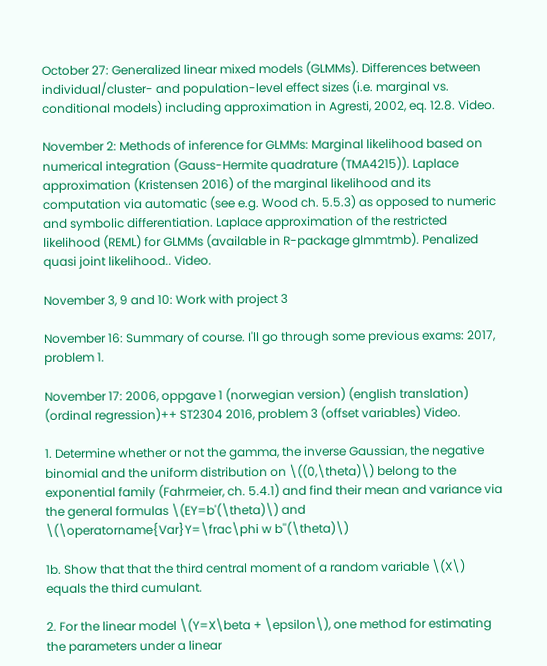October 27: Generalized linear mixed models (GLMMs). Differences between individual/cluster- and population-level effect sizes (i.e. marginal vs. conditional models) including approximation in Agresti, 2002, eq. 12.8. Video.

November 2: Methods of inference for GLMMs: Marginal likelihood based on numerical integration (Gauss-Hermite quadrature (TMA4215)). Laplace approximation (Kristensen 2016) of the marginal likelihood and its computation via automatic (see e.g. Wood ch. 5.5.3) as opposed to numeric and symbolic differentiation. Laplace approximation of the restricted likelihood (REML) for GLMMs (available in R-package glmmtmb). Penalized quasi joint likelihood.. Video.

November 3, 9 and 10: Work with project 3

November 16: Summary of course. I'll go through some previous exams: 2017, problem 1.

November 17: 2006, oppgave 1 (norwegian version) (english translation) (ordinal regression)++ ST2304 2016, problem 3 (offset variables) Video.

1. Determine whether or not the gamma, the inverse Gaussian, the negative binomial and the uniform distribution on \((0,\theta)\) belong to the exponential family (Fahrmeier, ch. 5.4.1) and find their mean and variance via the general formulas \(EY=b'(\theta)\) and \(\operatorname{Var}Y=\frac\phi w b''(\theta)\)

1b. Show that that the third central moment of a random variable \(X\) equals the third cumulant.

2. For the linear model \(Y=X\beta + \epsilon\), one method for estimating the parameters under a linear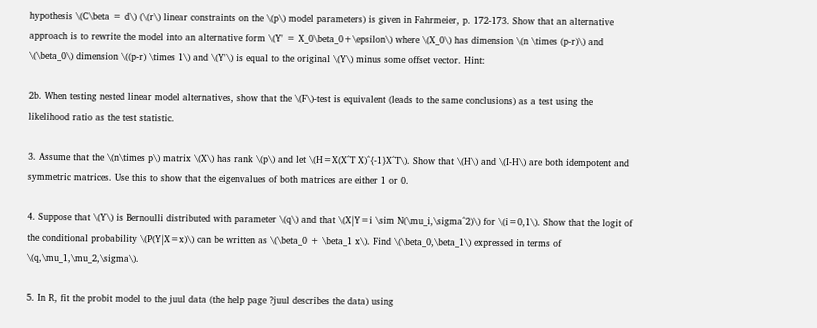hypothesis \(C\beta = d\) (\(r\) linear constraints on the \(p\) model parameters) is given in Fahrmeier, p. 172-173. Show that an alternative approach is to rewrite the model into an alternative form \(Y' = X_0\beta_0+\epsilon\) where \(X_0\) has dimension \(n \times (p-r)\) and \(\beta_0\) dimension \((p-r) \times 1\) and \(Y'\) is equal to the original \(Y\) minus some offset vector. Hint:

2b. When testing nested linear model alternatives, show that the \(F\)-test is equivalent (leads to the same conclusions) as a test using the likelihood ratio as the test statistic.

3. Assume that the \(n\times p\) matrix \(X\) has rank \(p\) and let \(H=X(X^T X)^{-1}X^T\). Show that \(H\) and \(I-H\) are both idempotent and symmetric matrices. Use this to show that the eigenvalues of both matrices are either 1 or 0.

4. Suppose that \(Y\) is Bernoulli distributed with parameter \(q\) and that \(X|Y=i \sim N(\mu_i,\sigma^2)\) for \(i=0,1\). Show that the logit of the conditional probability \(P(Y|X=x)\) can be written as \(\beta_0 + \beta_1 x\). Find \(\beta_0,\beta_1\) expressed in terms of \(q,\mu_1,\mu_2,\sigma\).

5. In R, fit the probit model to the juul data (the help page ?juul describes the data) using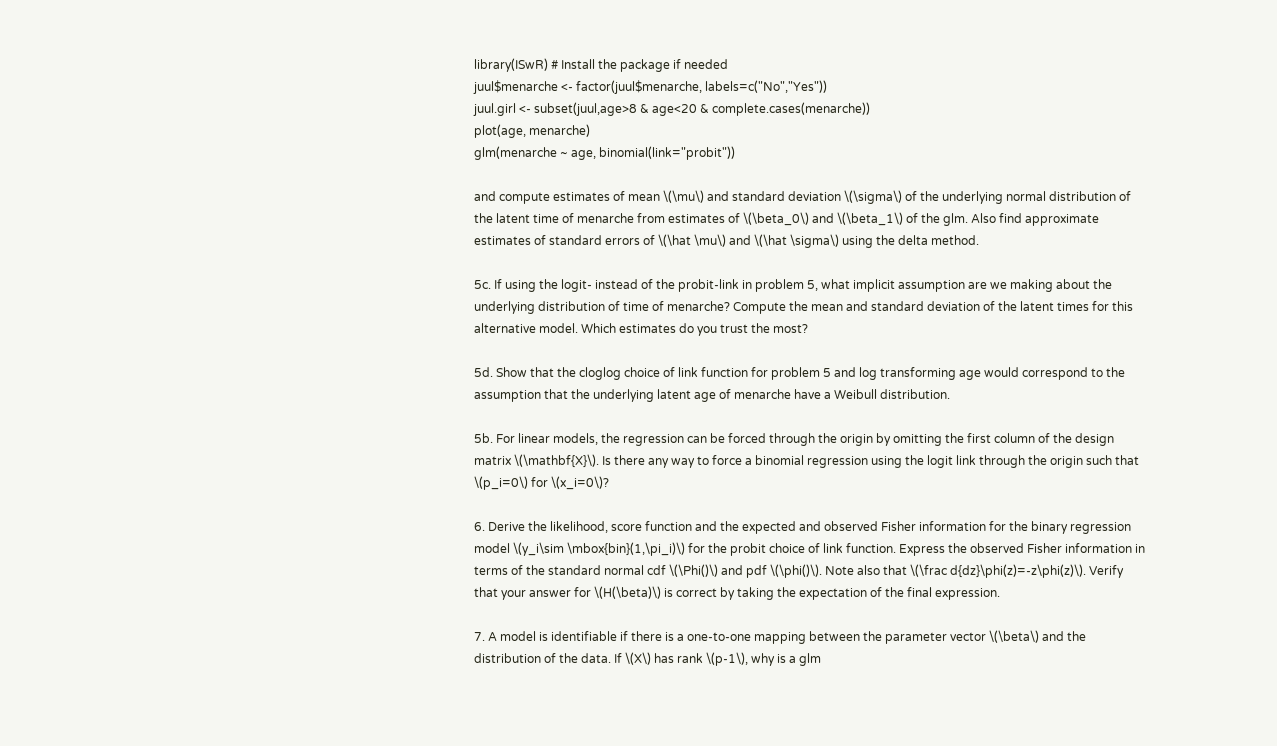library(ISwR) # Install the package if needed
juul$menarche <- factor(juul$menarche, labels=c("No","Yes"))
juul.girl <- subset(juul,age>8 & age<20 & complete.cases(menarche))
plot(age, menarche)
glm(menarche ~ age, binomial(link="probit"))

and compute estimates of mean \(\mu\) and standard deviation \(\sigma\) of the underlying normal distribution of the latent time of menarche from estimates of \(\beta_0\) and \(\beta_1\) of the glm. Also find approximate estimates of standard errors of \(\hat \mu\) and \(\hat \sigma\) using the delta method.

5c. If using the logit- instead of the probit-link in problem 5, what implicit assumption are we making about the underlying distribution of time of menarche? Compute the mean and standard deviation of the latent times for this alternative model. Which estimates do you trust the most?

5d. Show that the cloglog choice of link function for problem 5 and log transforming age would correspond to the assumption that the underlying latent age of menarche have a Weibull distribution.

5b. For linear models, the regression can be forced through the origin by omitting the first column of the design matrix \(\mathbf{X}\). Is there any way to force a binomial regression using the logit link through the origin such that \(p_i=0\) for \(x_i=0\)?

6. Derive the likelihood, score function and the expected and observed Fisher information for the binary regression model \(y_i\sim \mbox{bin}(1,\pi_i)\) for the probit choice of link function. Express the observed Fisher information in terms of the standard normal cdf \(\Phi()\) and pdf \(\phi()\). Note also that \(\frac d{dz}\phi(z)=-z\phi(z)\). Verify that your answer for \(H(\beta)\) is correct by taking the expectation of the final expression.

7. A model is identifiable if there is a one-to-one mapping between the parameter vector \(\beta\) and the distribution of the data. If \(X\) has rank \(p-1\), why is a glm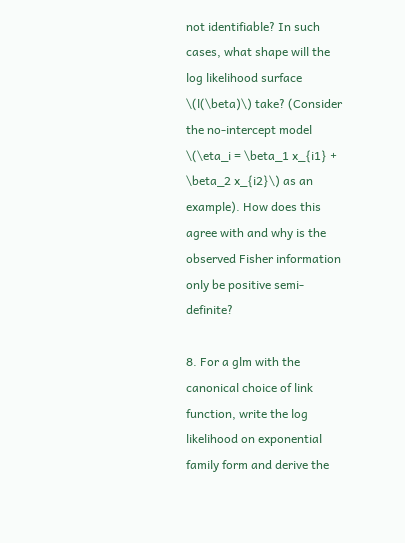not identifiable? In such cases, what shape will the log likelihood surface \(l(\beta)\) take? (Consider the no-intercept model \(\eta_i = \beta_1 x_{i1} + \beta_2 x_{i2}\) as an example). How does this agree with and why is the observed Fisher information only be positive semi-definite?

8. For a glm with the canonical choice of link function, write the log likelihood on exponential family form and derive the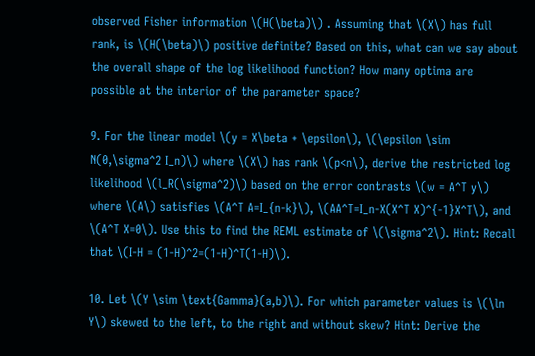observed Fisher information \(H(\beta)\) . Assuming that \(X\) has full rank, is \(H(\beta)\) positive definite? Based on this, what can we say about the overall shape of the log likelihood function? How many optima are possible at the interior of the parameter space?

9. For the linear model \(y = X\beta + \epsilon\), \(\epsilon \sim N(0,\sigma^2 I_n)\) where \(X\) has rank \(p<n\), derive the restricted log likelihood \(l_R(\sigma^2)\) based on the error contrasts \(w = A^T y\) where \(A\) satisfies \(A^T A=I_{n-k}\), \(AA^T=I_n-X(X^T X)^{-1}X^T\), and \(A^T X=0\). Use this to find the REML estimate of \(\sigma^2\). Hint: Recall that \(I-H = (1-H)^2=(1-H)^T(1-H)\).

10. Let \(Y \sim \text{Gamma}(a,b)\). For which parameter values is \(\ln Y\) skewed to the left, to the right and without skew? Hint: Derive the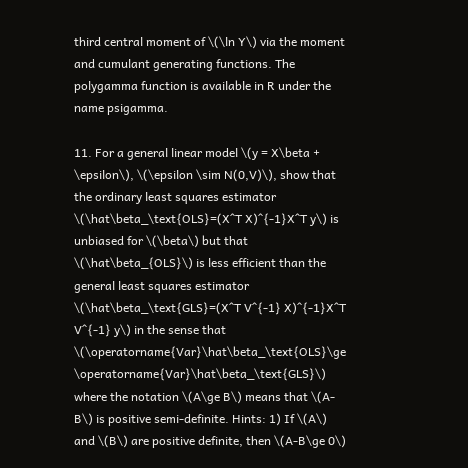third central moment of \(\ln Y\) via the moment and cumulant generating functions. The polygamma function is available in R under the name psigamma.

11. For a general linear model \(y = X\beta + \epsilon\), \(\epsilon \sim N(0,V)\), show that the ordinary least squares estimator \(\hat\beta_\text{OLS}=(X^T X)^{-1}X^T y\) is unbiased for \(\beta\) but that \(\hat\beta_{OLS}\) is less efficient than the general least squares estimator \(\hat\beta_\text{GLS}=(X^T V^{-1} X)^{-1}X^T V^{-1} y\) in the sense that \(\operatorname{Var}\hat\beta_\text{OLS}\ge \operatorname{Var}\hat\beta_\text{GLS}\) where the notation \(A\ge B\) means that \(A-B\) is positive semi-definite. Hints: 1) If \(A\) and \(B\) are positive definite, then \(A-B\ge 0\)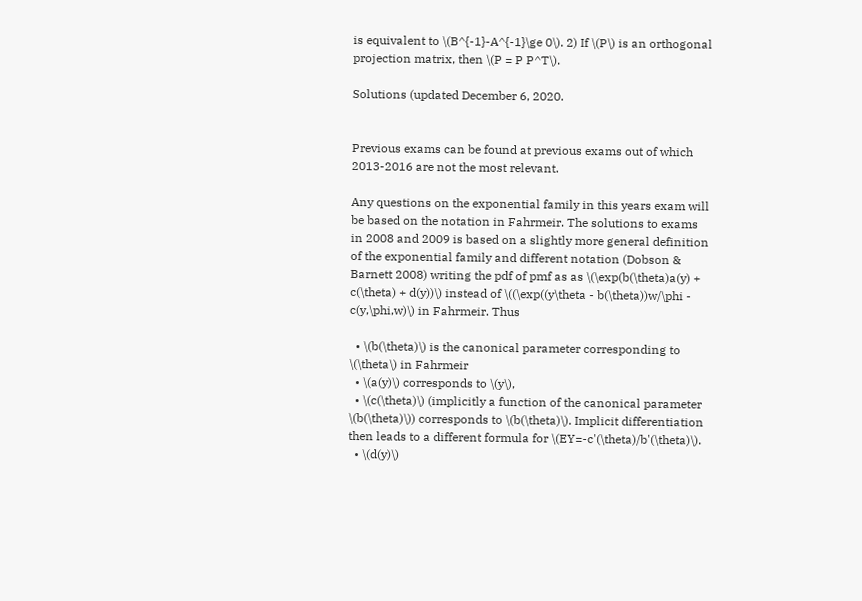is equivalent to \(B^{-1}-A^{-1}\ge 0\). 2) If \(P\) is an orthogonal projection matrix, then \(P = P P^T\).

Solutions (updated December 6, 2020.


Previous exams can be found at previous exams out of which 2013-2016 are not the most relevant.

Any questions on the exponential family in this years exam will be based on the notation in Fahrmeir. The solutions to exams in 2008 and 2009 is based on a slightly more general definition of the exponential family and different notation (Dobson & Barnett 2008) writing the pdf of pmf as as \(\exp(b(\theta)a(y) + c(\theta) + d(y))\) instead of \((\exp((y\theta - b(\theta))w/\phi - c(y,\phi,w)\) in Fahrmeir. Thus

  • \(b(\theta)\) is the canonical parameter corresponding to \(\theta\) in Fahrmeir
  • \(a(y)\) corresponds to \(y\),
  • \(c(\theta)\) (implicitly a function of the canonical parameter \(b(\theta)\)) corresponds to \(b(\theta)\). Implicit differentiation then leads to a different formula for \(EY=-c'(\theta)/b'(\theta)\).
  • \(d(y)\)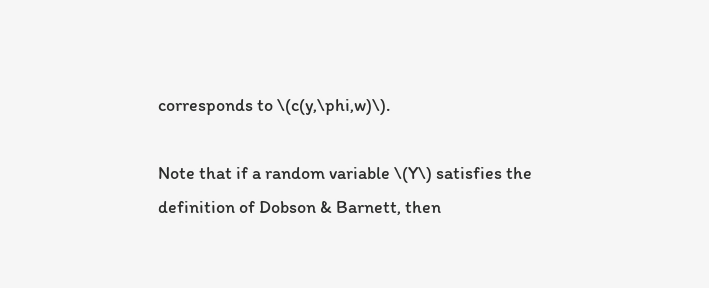corresponds to \(c(y,\phi,w)\).

Note that if a random variable \(Y\) satisfies the definition of Dobson & Barnett, then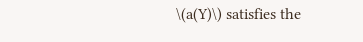\(a(Y)\) satisfies the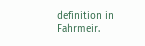definition in Fahrmeir.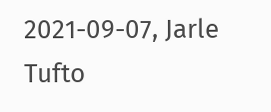2021-09-07, Jarle Tufto